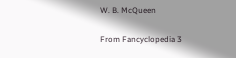W. B. McQueen

From Fancyclopedia 3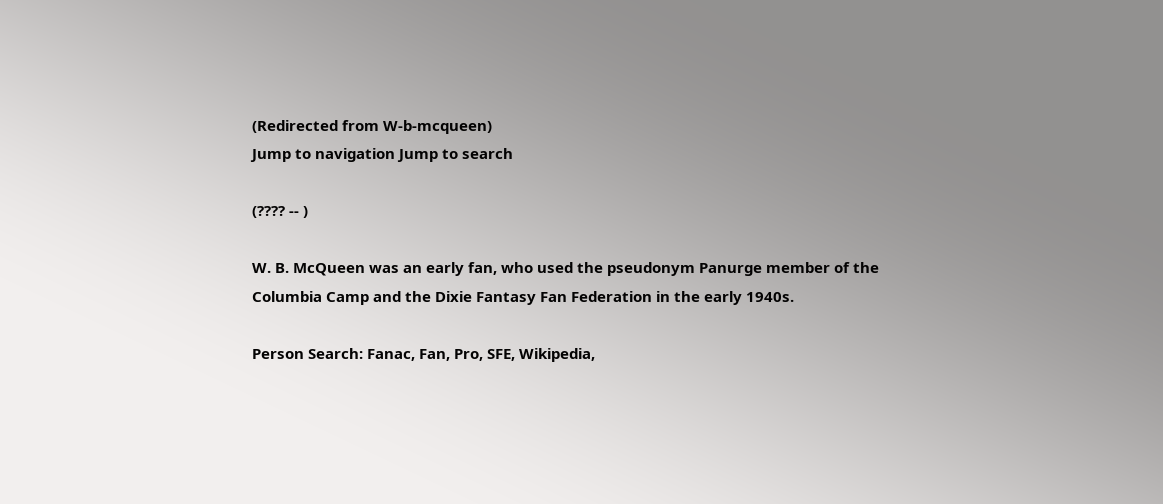(Redirected from W-b-mcqueen)
Jump to navigation Jump to search

(???? -- )

W. B. McQueen was an early fan, who used the pseudonym Panurge member of the Columbia Camp and the Dixie Fantasy Fan Federation in the early 1940s.

Person Search: Fanac, Fan, Pro, SFE, Wikipedia,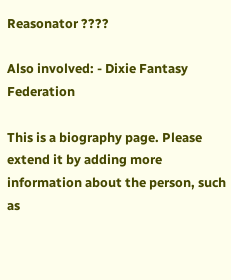Reasonator ????

Also involved: - Dixie Fantasy Federation

This is a biography page. Please extend it by adding more information about the person, such as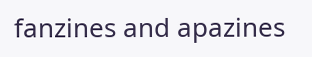fanzines and apazines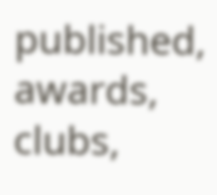published, awards, clubs,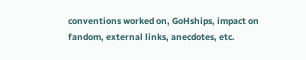conventions worked on, GoHships, impact on fandom, external links, anecdotes, etc.